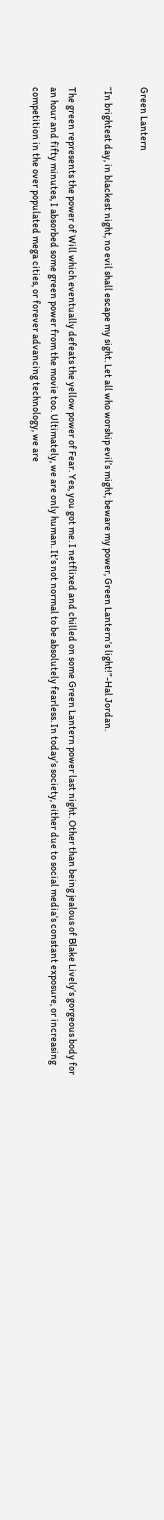Green Lantern

“In brightest day, in blackest night, no evil shall escape my sight. Let all who worship evil’s might, beware my power, Green Lantern’s light!”-Hal Jordan.

The green represents the power of Will which eventually defeats the yellow power of Fear. Yes, you got me. I netflixed and chilled on some Green Lantern power last night. Other than being jealous of Blake Lively’s gorgeous body for an hour and fifty minutes, I absorbed some green power from the movie too. Ultimately, we are only human. It’s not normal to be absolutely fearless. In today’s society, either due to social media’s constant exposure, or increasing competition in the over populated mega cities, or forever advancing technology, we are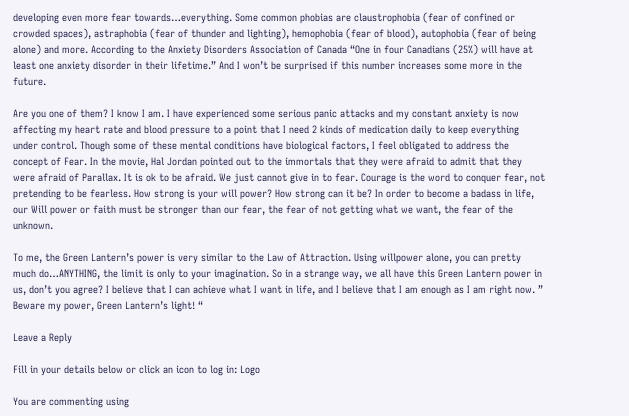developing even more fear towards…everything. Some common phobias are claustrophobia (fear of confined or crowded spaces), astraphobia (fear of thunder and lighting), hemophobia (fear of blood), autophobia (fear of being alone) and more. According to the Anxiety Disorders Association of Canada “One in four Canadians (25%) will have at least one anxiety disorder in their lifetime.” And I won’t be surprised if this number increases some more in the future.

Are you one of them? I know I am. I have experienced some serious panic attacks and my constant anxiety is now affecting my heart rate and blood pressure to a point that I need 2 kinds of medication daily to keep everything under control. Though some of these mental conditions have biological factors, I feel obligated to address the concept of Fear. In the movie, Hal Jordan pointed out to the immortals that they were afraid to admit that they were afraid of Parallax. It is ok to be afraid. We just cannot give in to fear. Courage is the word to conquer fear, not pretending to be fearless. How strong is your will power? How strong can it be? In order to become a badass in life, our Will power or faith must be stronger than our fear, the fear of not getting what we want, the fear of the unknown.

To me, the Green Lantern’s power is very similar to the Law of Attraction. Using willpower alone, you can pretty much do…ANYTHING, the limit is only to your imagination. So in a strange way, we all have this Green Lantern power in us, don’t you agree? I believe that I can achieve what I want in life, and I believe that I am enough as I am right now. ” Beware my power, Green Lantern’s light! “

Leave a Reply

Fill in your details below or click an icon to log in: Logo

You are commenting using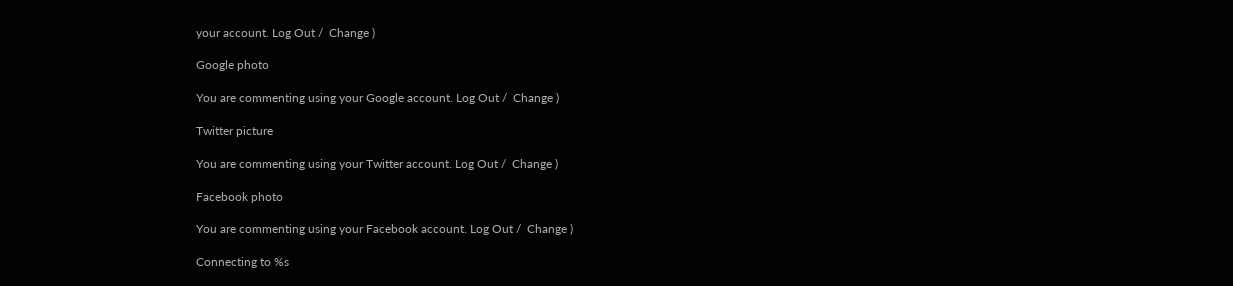your account. Log Out /  Change )

Google photo

You are commenting using your Google account. Log Out /  Change )

Twitter picture

You are commenting using your Twitter account. Log Out /  Change )

Facebook photo

You are commenting using your Facebook account. Log Out /  Change )

Connecting to %s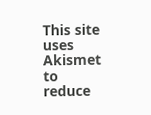This site uses Akismet to reduce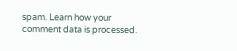spam. Learn how your comment data is processed.